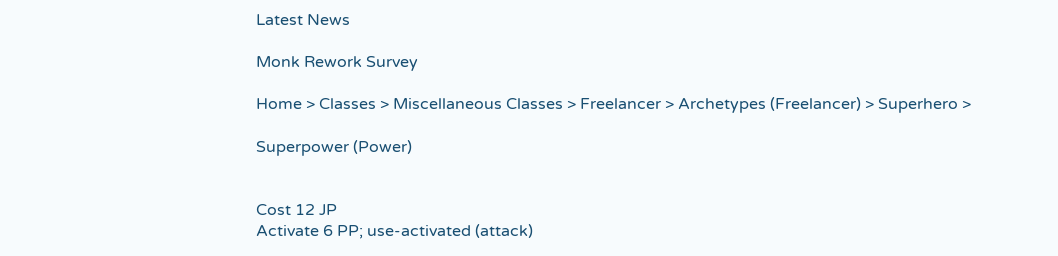Latest News

Monk Rework Survey

Home > Classes > Miscellaneous Classes > Freelancer > Archetypes (Freelancer) > Superhero >

Superpower (Power)


Cost 12 JP
Activate 6 PP; use-activated (attack)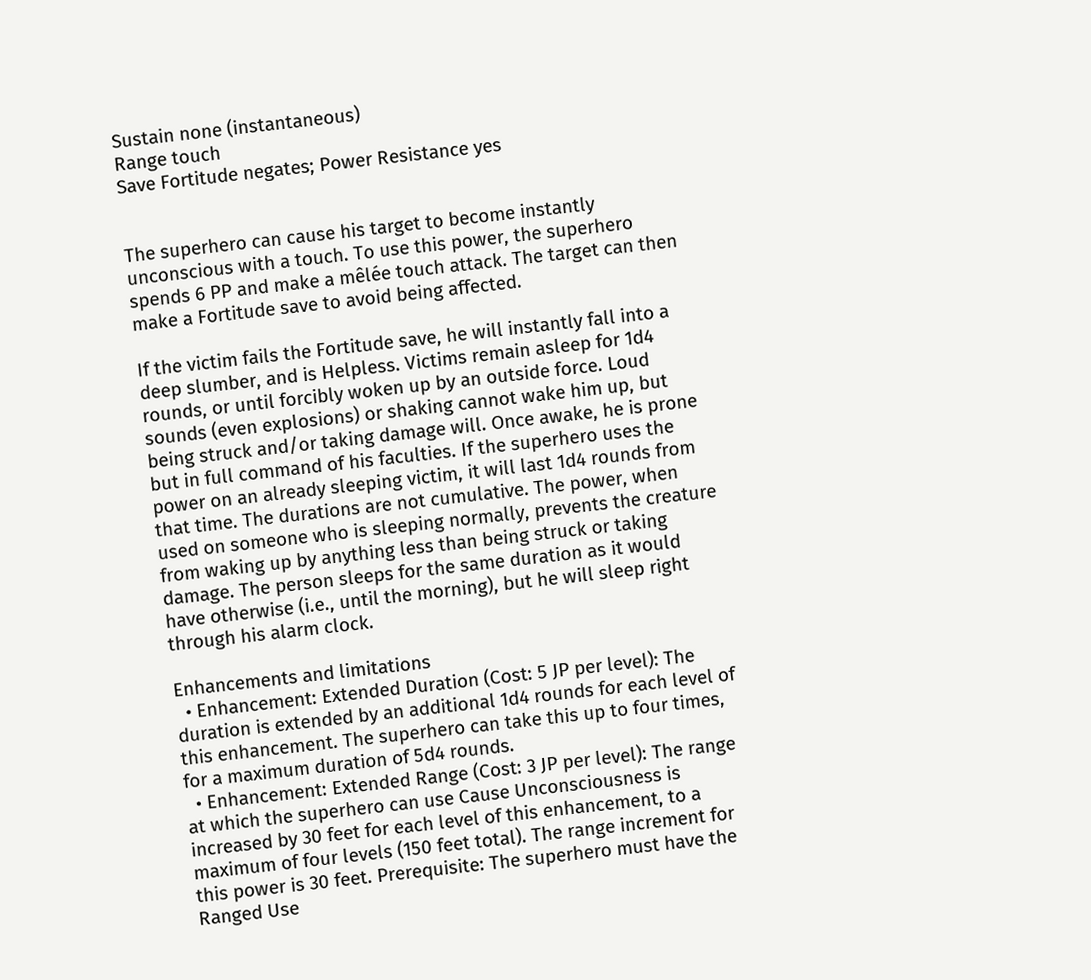Sustain none (instantaneous)
Range touch
Save Fortitude negates; Power Resistance yes


The superhero can cause his target to become instantly unconscious with a touch. To use this power, the superhero spends 6 PP and make a mêlée touch attack. The target can then make a Fortitude save to avoid being affected.

If the victim fails the Fortitude save, he will instantly fall into a deep slumber, and is Helpless. Victims remain asleep for 1d4 rounds, or until forcibly woken up by an outside force. Loud sounds (even explosions) or shaking cannot wake him up, but being struck and/or taking damage will. Once awake, he is prone but in full command of his faculties. If the superhero uses the power on an already sleeping victim, it will last 1d4 rounds from that time. The durations are not cumulative. The power, when used on someone who is sleeping normally, prevents the creature from waking up by anything less than being struck or taking damage. The person sleeps for the same duration as it would have otherwise (i.e., until the morning), but he will sleep right through his alarm clock.

Enhancements and limitations
  • Enhancement: Extended Duration (Cost: 5 JP per level): The duration is extended by an additional 1d4 rounds for each level of this enhancement. The superhero can take this up to four times, for a maximum duration of 5d4 rounds.
  • Enhancement: Extended Range (Cost: 3 JP per level): The range at which the superhero can use Cause Unconsciousness is increased by 30 feet for each level of this enhancement, to a maximum of four levels (150 feet total). The range increment for this power is 30 feet. Prerequisite: The superhero must have the Ranged Use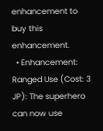enhancement to buy this enhancement.
  • Enhancement: Ranged Use (Cost: 3 JP): The superhero can now use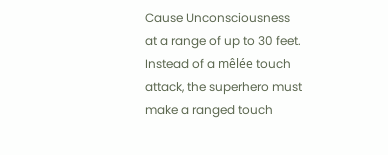Cause Unconsciousness at a range of up to 30 feet. Instead of a mêlée touch attack, the superhero must make a ranged touch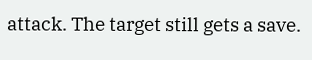attack. The target still gets a save.